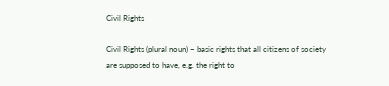Civil Rights

Civil Rights (plural noun) ~ basic rights that all citizens of society are supposed to have, e.g. the right to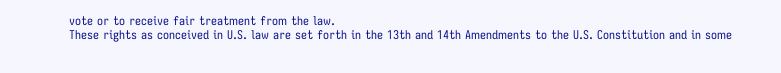vote or to receive fair treatment from the law.
These rights as conceived in U.S. law are set forth in the 13th and 14th Amendments to the U.S. Constitution and in some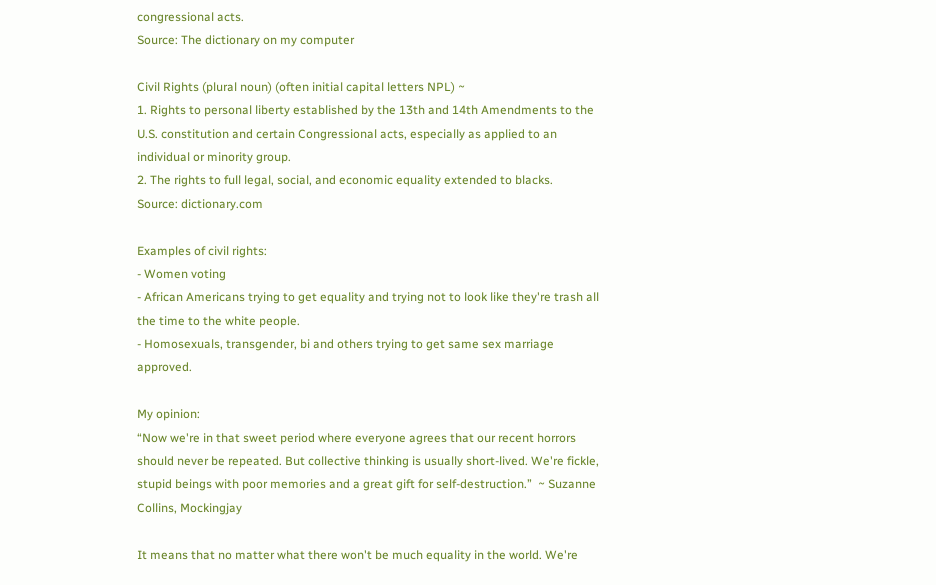congressional acts.
Source: The dictionary on my computer

Civil Rights (plural noun) (often initial capital letters NPL) ~
1. Rights to personal liberty established by the 13th and 14th Amendments to the U.S. constitution and certain Congressional acts, especially as applied to an individual or minority group.
2. The rights to full legal, social, and economic equality extended to blacks.
Source: dictionary.com

Examples of civil rights:
- Women voting
- African Americans trying to get equality and trying not to look like they're trash all the time to the white people.
- Homosexuals, transgender, bi and others trying to get same sex marriage approved.

My opinion:
“Now we're in that sweet period where everyone agrees that our recent horrors should never be repeated. But collective thinking is usually short-lived. We're fickle, stupid beings with poor memories and a great gift for self-destruction.”  ~ Suzanne Collins, Mockingjay

It means that no matter what there won't be much equality in the world. We're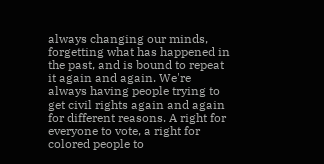always changing our minds, forgetting what has happened in the past, and is bound to repeat it again and again. We're always having people trying to get civil rights again and again for different reasons. A right for everyone to vote, a right for colored people to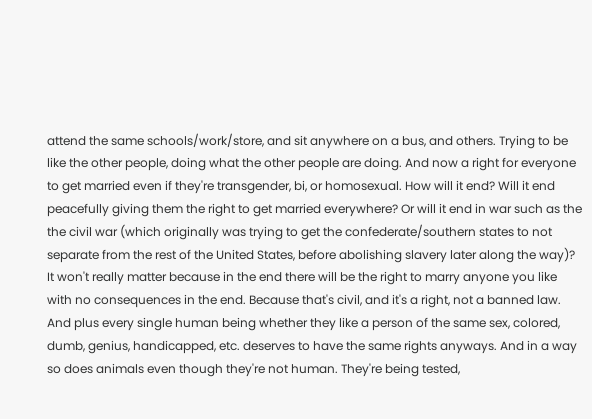attend the same schools/work/store, and sit anywhere on a bus, and others. Trying to be like the other people, doing what the other people are doing. And now a right for everyone to get married even if they're transgender, bi, or homosexual. How will it end? Will it end peacefully giving them the right to get married everywhere? Or will it end in war such as the the civil war (which originally was trying to get the confederate/southern states to not separate from the rest of the United States, before abolishing slavery later along the way)? It won't really matter because in the end there will be the right to marry anyone you like with no consequences in the end. Because that's civil, and it's a right, not a banned law.
And plus every single human being whether they like a person of the same sex, colored, dumb, genius, handicapped, etc. deserves to have the same rights anyways. And in a way so does animals even though they're not human. They're being tested,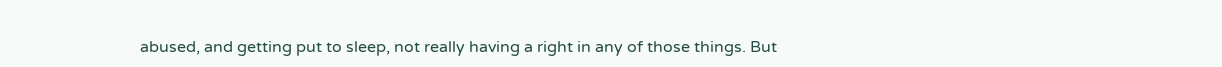abused, and getting put to sleep, not really having a right in any of those things. But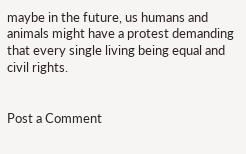maybe in the future, us humans and animals might have a protest demanding that every single living being equal and civil rights.


Post a Comment